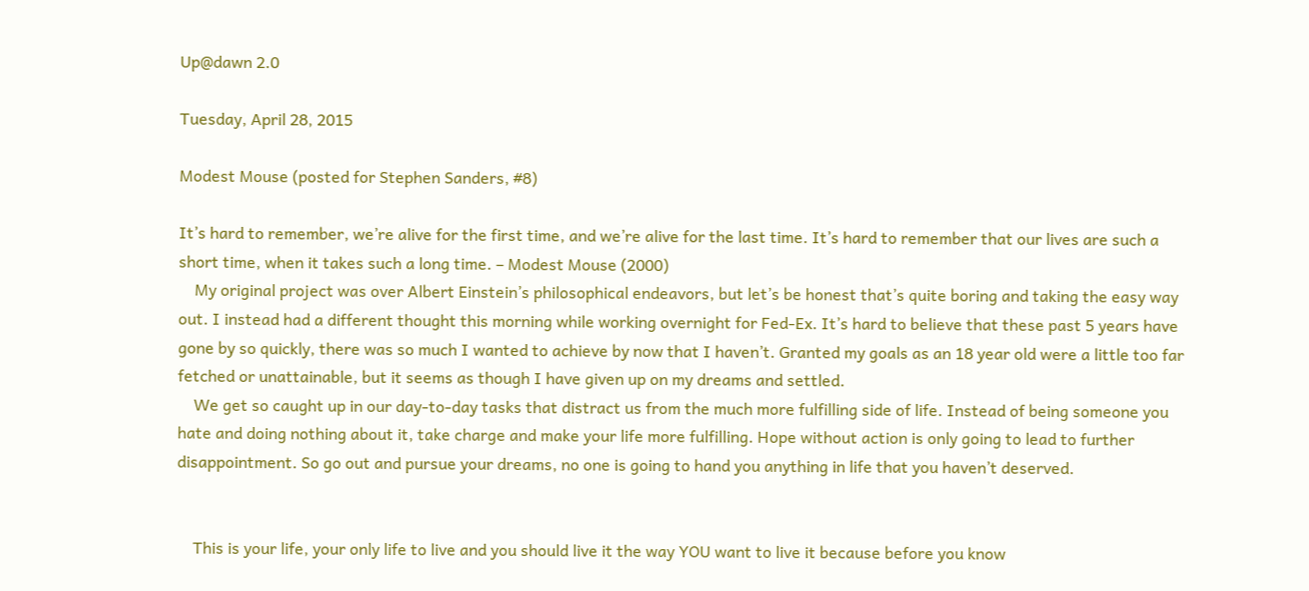Up@dawn 2.0

Tuesday, April 28, 2015

Modest Mouse (posted for Stephen Sanders, #8)

It’s hard to remember, we’re alive for the first time, and we’re alive for the last time. It’s hard to remember that our lives are such a short time, when it takes such a long time. – Modest Mouse (2000)
    My original project was over Albert Einstein’s philosophical endeavors, but let’s be honest that’s quite boring and taking the easy way out. I instead had a different thought this morning while working overnight for Fed-Ex. It’s hard to believe that these past 5 years have gone by so quickly, there was so much I wanted to achieve by now that I haven’t. Granted my goals as an 18 year old were a little too far fetched or unattainable, but it seems as though I have given up on my dreams and settled.
    We get so caught up in our day-to-day tasks that distract us from the much more fulfilling side of life. Instead of being someone you hate and doing nothing about it, take charge and make your life more fulfilling. Hope without action is only going to lead to further disappointment. So go out and pursue your dreams, no one is going to hand you anything in life that you haven’t deserved.


    This is your life, your only life to live and you should live it the way YOU want to live it because before you know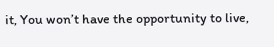it, You won’t have the opportunity to live,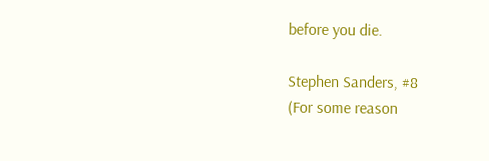before you die.

Stephen Sanders, #8
(For some reason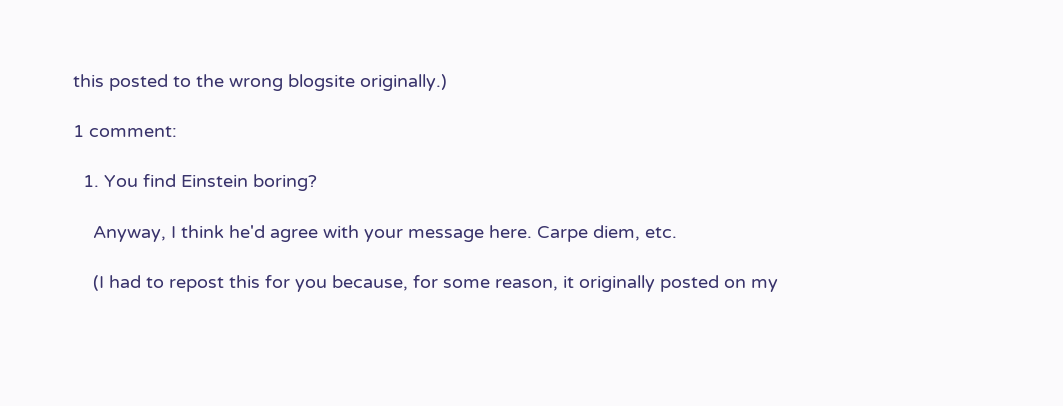this posted to the wrong blogsite originally.)

1 comment:

  1. You find Einstein boring?

    Anyway, I think he'd agree with your message here. Carpe diem, etc.

    (I had to repost this for you because, for some reason, it originally posted on my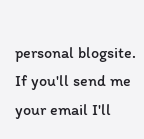personal blogsite. If you'll send me your email I'll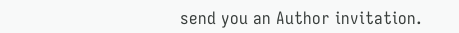send you an Author invitation.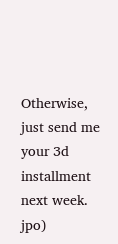Otherwise, just send me your 3d installment next week. jpo)